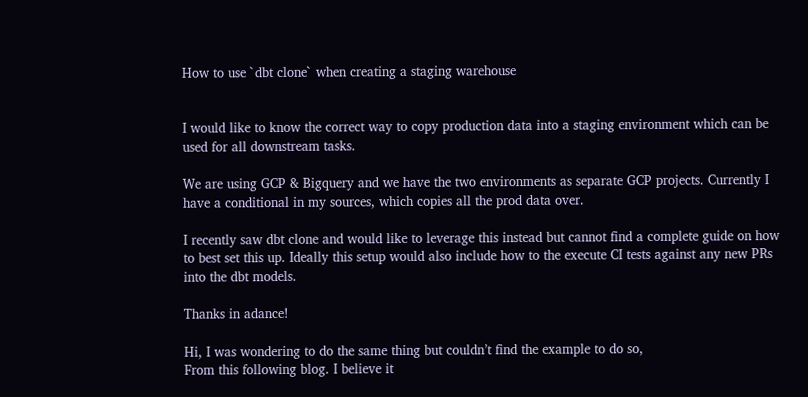How to use `dbt clone` when creating a staging warehouse


I would like to know the correct way to copy production data into a staging environment which can be used for all downstream tasks.

We are using GCP & Bigquery and we have the two environments as separate GCP projects. Currently I have a conditional in my sources, which copies all the prod data over.

I recently saw dbt clone and would like to leverage this instead but cannot find a complete guide on how to best set this up. Ideally this setup would also include how to the execute CI tests against any new PRs into the dbt models.

Thanks in adance!

Hi, I was wondering to do the same thing but couldn’t find the example to do so,
From this following blog. I believe it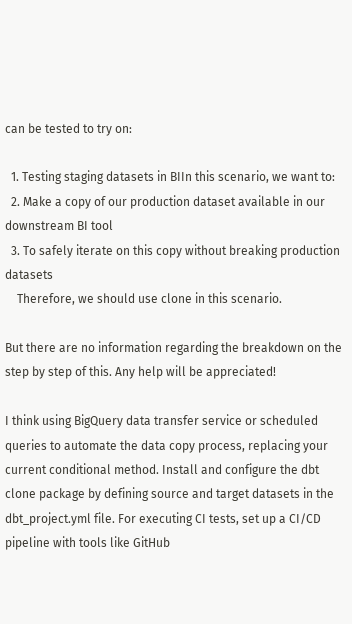can be tested to try on:

  1. Testing staging datasets in BIIn this scenario, we want to:
  2. Make a copy of our production dataset available in our downstream BI tool
  3. To safely iterate on this copy without breaking production datasets
    Therefore, we should use clone in this scenario.

But there are no information regarding the breakdown on the step by step of this. Any help will be appreciated!

I think using BigQuery data transfer service or scheduled queries to automate the data copy process, replacing your current conditional method. Install and configure the dbt clone package by defining source and target datasets in the dbt_project.yml file. For executing CI tests, set up a CI/CD pipeline with tools like GitHub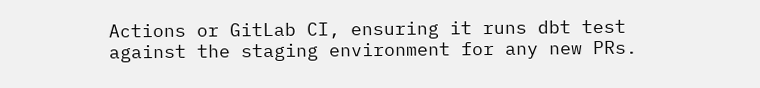Actions or GitLab CI, ensuring it runs dbt test against the staging environment for any new PRs.